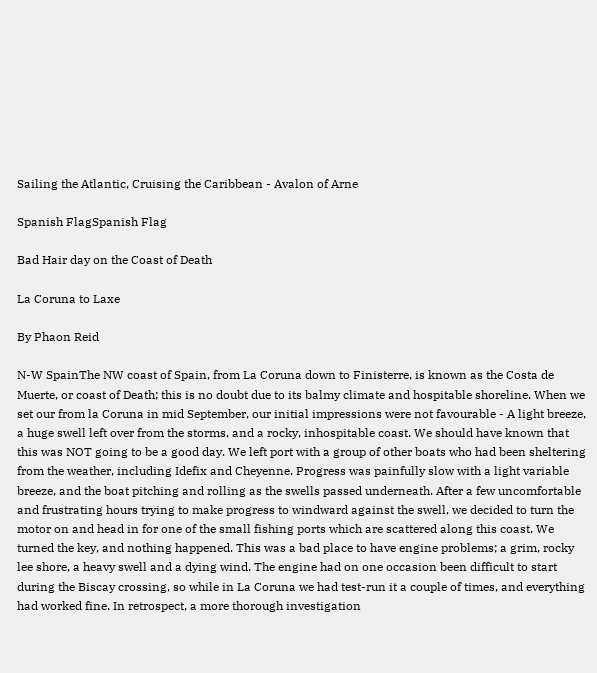Sailing the Atlantic, Cruising the Caribbean - Avalon of Arne

Spanish FlagSpanish Flag

Bad Hair day on the Coast of Death

La Coruna to Laxe

By Phaon Reid

N-W SpainThe NW coast of Spain, from La Coruna down to Finisterre, is known as the Costa de Muerte, or coast of Death; this is no doubt due to its balmy climate and hospitable shoreline. When we set our from la Coruna in mid September, our initial impressions were not favourable - A light breeze, a huge swell left over from the storms, and a rocky, inhospitable coast. We should have known that this was NOT going to be a good day. We left port with a group of other boats who had been sheltering from the weather, including Idefix and Cheyenne. Progress was painfully slow with a light variable breeze, and the boat pitching and rolling as the swells passed underneath. After a few uncomfortable and frustrating hours trying to make progress to windward against the swell, we decided to turn the motor on and head in for one of the small fishing ports which are scattered along this coast. We turned the key, and nothing happened. This was a bad place to have engine problems; a grim, rocky lee shore, a heavy swell and a dying wind. The engine had on one occasion been difficult to start during the Biscay crossing, so while in La Coruna we had test-run it a couple of times, and everything had worked fine. In retrospect, a more thorough investigation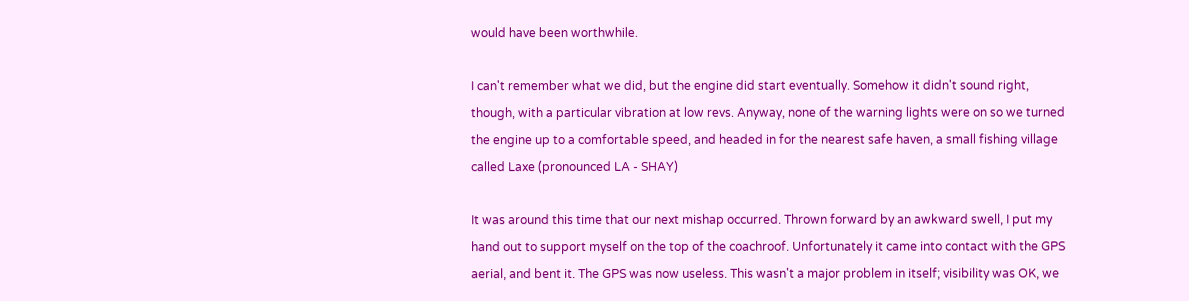would have been worthwhile.

I can't remember what we did, but the engine did start eventually. Somehow it didn't sound right, though, with a particular vibration at low revs. Anyway, none of the warning lights were on so we turned the engine up to a comfortable speed, and headed in for the nearest safe haven, a small fishing village called Laxe (pronounced LA - SHAY)

It was around this time that our next mishap occurred. Thrown forward by an awkward swell, I put my hand out to support myself on the top of the coachroof. Unfortunately it came into contact with the GPS aerial, and bent it. The GPS was now useless. This wasn't a major problem in itself; visibility was OK, we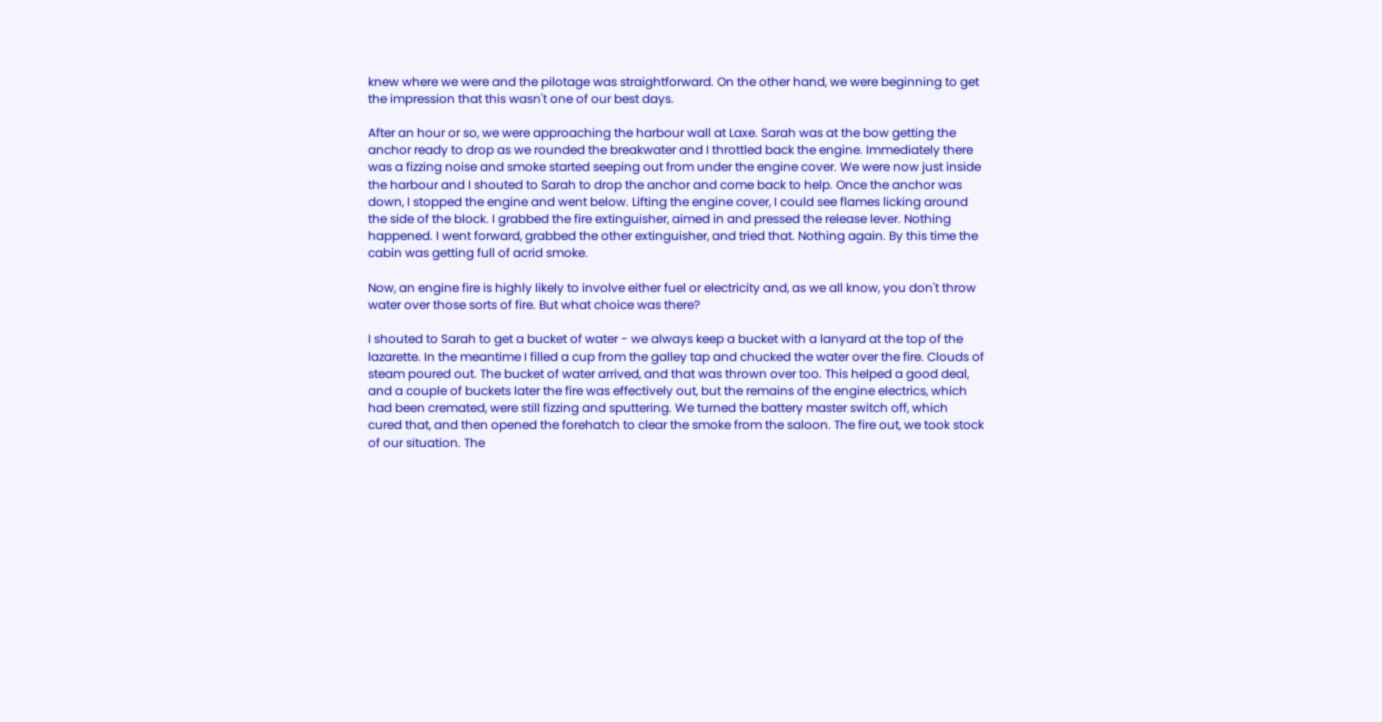knew where we were and the pilotage was straightforward. On the other hand, we were beginning to get the impression that this wasn't one of our best days.

After an hour or so, we were approaching the harbour wall at Laxe. Sarah was at the bow getting the anchor ready to drop as we rounded the breakwater and I throttled back the engine. Immediately there was a fizzing noise and smoke started seeping out from under the engine cover. We were now just inside the harbour and I shouted to Sarah to drop the anchor and come back to help. Once the anchor was down, I stopped the engine and went below. Lifting the engine cover, I could see flames licking around the side of the block. I grabbed the fire extinguisher, aimed in and pressed the release lever. Nothing happened. I went forward, grabbed the other extinguisher, and tried that. Nothing again. By this time the cabin was getting full of acrid smoke.

Now, an engine fire is highly likely to involve either fuel or electricity and, as we all know, you don't throw water over those sorts of fire. But what choice was there?

I shouted to Sarah to get a bucket of water - we always keep a bucket with a lanyard at the top of the lazarette. In the meantime I filled a cup from the galley tap and chucked the water over the fire. Clouds of steam poured out. The bucket of water arrived, and that was thrown over too. This helped a good deal, and a couple of buckets later the fire was effectively out, but the remains of the engine electrics, which had been cremated, were still fizzing and sputtering. We turned the battery master switch off, which cured that, and then opened the forehatch to clear the smoke from the saloon. The fire out, we took stock of our situation. The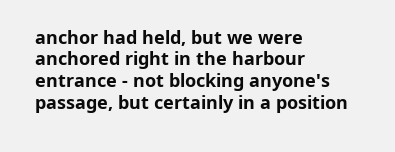anchor had held, but we were anchored right in the harbour entrance - not blocking anyone's passage, but certainly in a position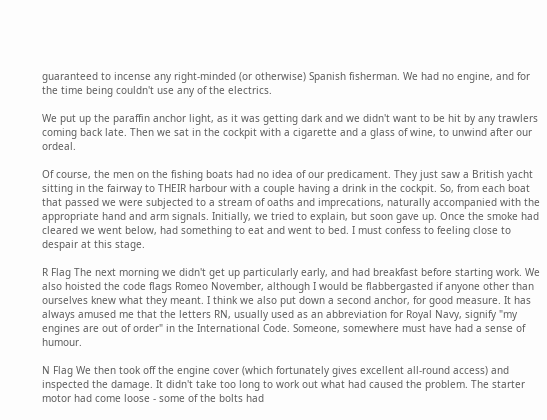guaranteed to incense any right-minded (or otherwise) Spanish fisherman. We had no engine, and for the time being couldn't use any of the electrics.

We put up the paraffin anchor light, as it was getting dark and we didn't want to be hit by any trawlers coming back late. Then we sat in the cockpit with a cigarette and a glass of wine, to unwind after our ordeal.

Of course, the men on the fishing boats had no idea of our predicament. They just saw a British yacht sitting in the fairway to THEIR harbour with a couple having a drink in the cockpit. So, from each boat that passed we were subjected to a stream of oaths and imprecations, naturally accompanied with the appropriate hand and arm signals. Initially, we tried to explain, but soon gave up. Once the smoke had cleared we went below, had something to eat and went to bed. I must confess to feeling close to despair at this stage.

R Flag The next morning we didn't get up particularly early, and had breakfast before starting work. We also hoisted the code flags Romeo November, although I would be flabbergasted if anyone other than ourselves knew what they meant. I think we also put down a second anchor, for good measure. It has always amused me that the letters RN, usually used as an abbreviation for Royal Navy, signify "my engines are out of order" in the International Code. Someone, somewhere must have had a sense of humour.

N Flag We then took off the engine cover (which fortunately gives excellent all-round access) and inspected the damage. It didn't take too long to work out what had caused the problem. The starter motor had come loose - some of the bolts had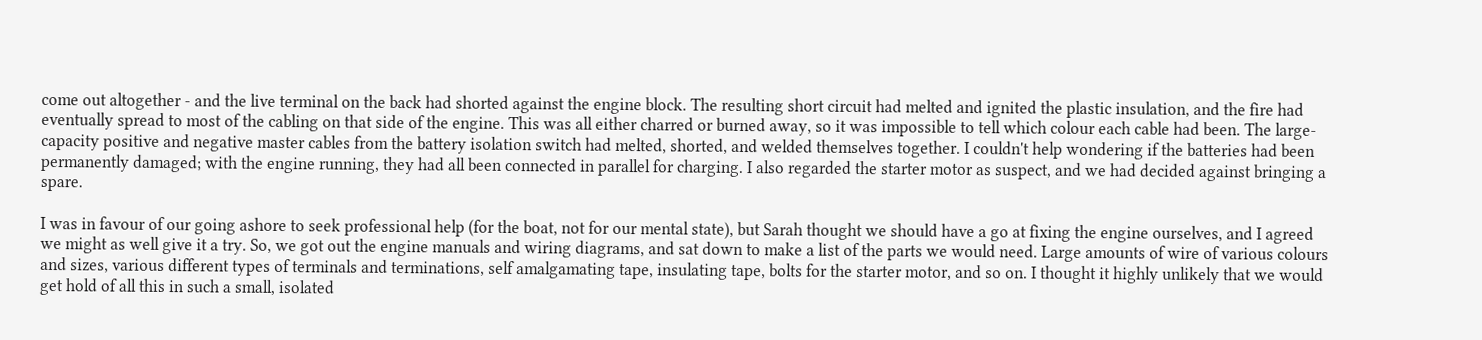come out altogether - and the live terminal on the back had shorted against the engine block. The resulting short circuit had melted and ignited the plastic insulation, and the fire had eventually spread to most of the cabling on that side of the engine. This was all either charred or burned away, so it was impossible to tell which colour each cable had been. The large-capacity positive and negative master cables from the battery isolation switch had melted, shorted, and welded themselves together. I couldn't help wondering if the batteries had been permanently damaged; with the engine running, they had all been connected in parallel for charging. I also regarded the starter motor as suspect, and we had decided against bringing a spare.

I was in favour of our going ashore to seek professional help (for the boat, not for our mental state), but Sarah thought we should have a go at fixing the engine ourselves, and I agreed we might as well give it a try. So, we got out the engine manuals and wiring diagrams, and sat down to make a list of the parts we would need. Large amounts of wire of various colours and sizes, various different types of terminals and terminations, self amalgamating tape, insulating tape, bolts for the starter motor, and so on. I thought it highly unlikely that we would get hold of all this in such a small, isolated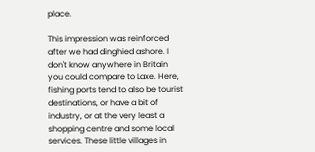place.

This impression was reinforced after we had dinghied ashore. I don't know anywhere in Britain you could compare to Laxe. Here, fishing ports tend to also be tourist destinations, or have a bit of industry, or at the very least a shopping centre and some local services. These little villages in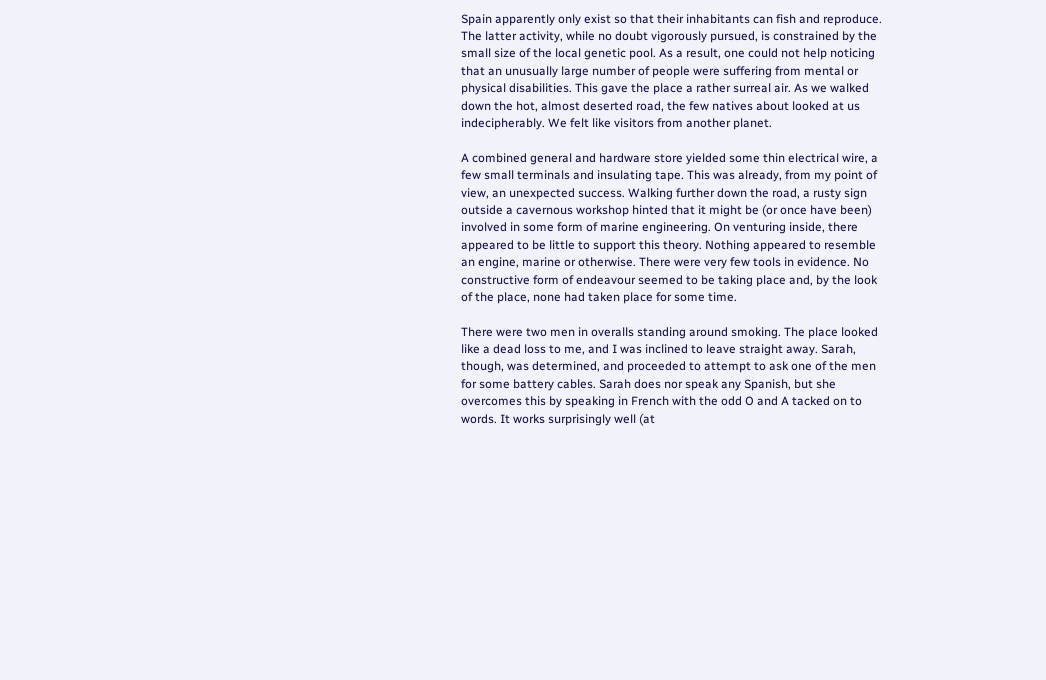Spain apparently only exist so that their inhabitants can fish and reproduce. The latter activity, while no doubt vigorously pursued, is constrained by the small size of the local genetic pool. As a result, one could not help noticing that an unusually large number of people were suffering from mental or physical disabilities. This gave the place a rather surreal air. As we walked down the hot, almost deserted road, the few natives about looked at us indecipherably. We felt like visitors from another planet.

A combined general and hardware store yielded some thin electrical wire, a few small terminals and insulating tape. This was already, from my point of view, an unexpected success. Walking further down the road, a rusty sign outside a cavernous workshop hinted that it might be (or once have been) involved in some form of marine engineering. On venturing inside, there appeared to be little to support this theory. Nothing appeared to resemble an engine, marine or otherwise. There were very few tools in evidence. No constructive form of endeavour seemed to be taking place and, by the look of the place, none had taken place for some time.

There were two men in overalls standing around smoking. The place looked like a dead loss to me, and I was inclined to leave straight away. Sarah, though, was determined, and proceeded to attempt to ask one of the men for some battery cables. Sarah does nor speak any Spanish, but she overcomes this by speaking in French with the odd O and A tacked on to words. It works surprisingly well (at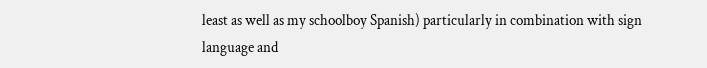least as well as my schoolboy Spanish) particularly in combination with sign language and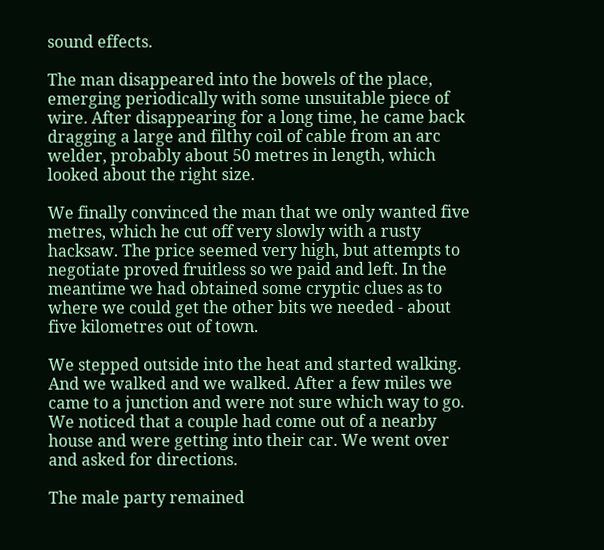sound effects.

The man disappeared into the bowels of the place, emerging periodically with some unsuitable piece of wire. After disappearing for a long time, he came back dragging a large and filthy coil of cable from an arc welder, probably about 50 metres in length, which looked about the right size.

We finally convinced the man that we only wanted five metres, which he cut off very slowly with a rusty hacksaw. The price seemed very high, but attempts to negotiate proved fruitless so we paid and left. In the meantime we had obtained some cryptic clues as to where we could get the other bits we needed - about five kilometres out of town.

We stepped outside into the heat and started walking. And we walked and we walked. After a few miles we came to a junction and were not sure which way to go. We noticed that a couple had come out of a nearby house and were getting into their car. We went over and asked for directions.

The male party remained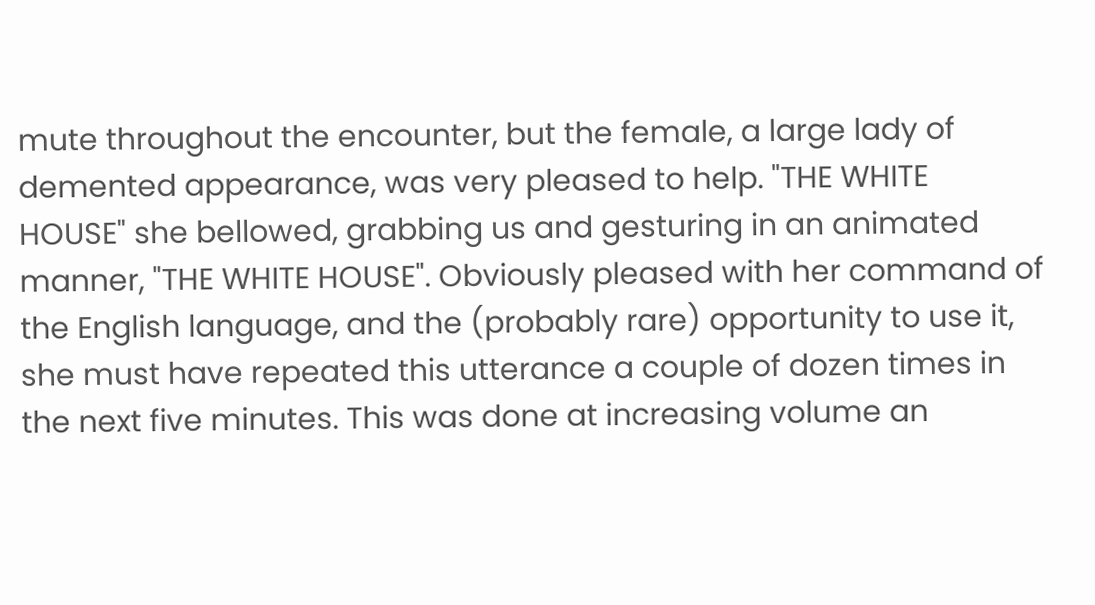mute throughout the encounter, but the female, a large lady of demented appearance, was very pleased to help. "THE WHITE HOUSE" she bellowed, grabbing us and gesturing in an animated manner, "THE WHITE HOUSE". Obviously pleased with her command of the English language, and the (probably rare) opportunity to use it, she must have repeated this utterance a couple of dozen times in the next five minutes. This was done at increasing volume an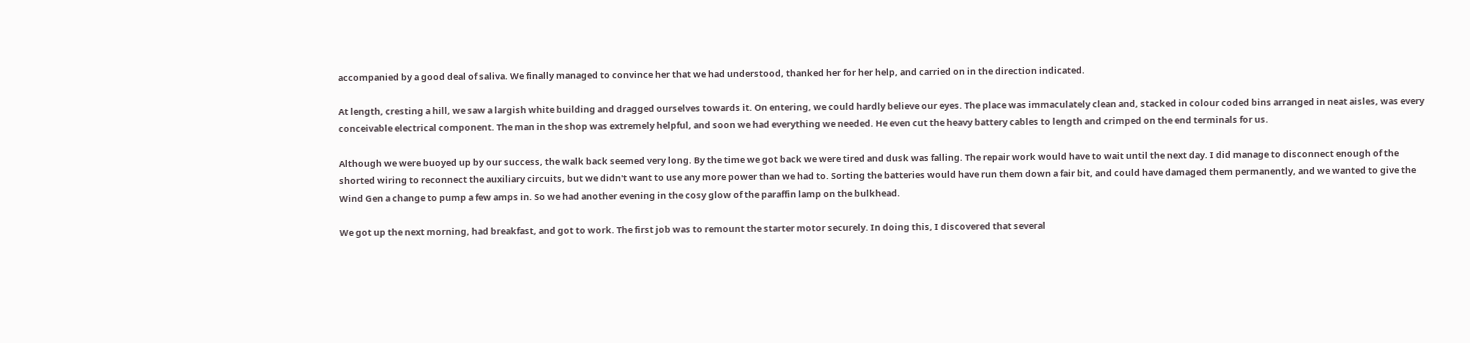accompanied by a good deal of saliva. We finally managed to convince her that we had understood, thanked her for her help, and carried on in the direction indicated.

At length, cresting a hill, we saw a largish white building and dragged ourselves towards it. On entering, we could hardly believe our eyes. The place was immaculately clean and, stacked in colour coded bins arranged in neat aisles, was every conceivable electrical component. The man in the shop was extremely helpful, and soon we had everything we needed. He even cut the heavy battery cables to length and crimped on the end terminals for us.

Although we were buoyed up by our success, the walk back seemed very long. By the time we got back we were tired and dusk was falling. The repair work would have to wait until the next day. I did manage to disconnect enough of the shorted wiring to reconnect the auxiliary circuits, but we didn't want to use any more power than we had to. Sorting the batteries would have run them down a fair bit, and could have damaged them permanently, and we wanted to give the Wind Gen a change to pump a few amps in. So we had another evening in the cosy glow of the paraffin lamp on the bulkhead.

We got up the next morning, had breakfast, and got to work. The first job was to remount the starter motor securely. In doing this, I discovered that several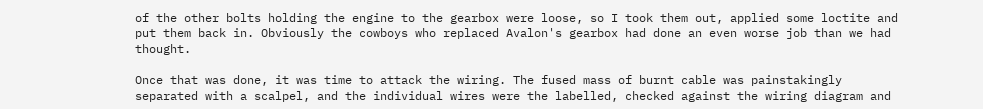of the other bolts holding the engine to the gearbox were loose, so I took them out, applied some loctite and put them back in. Obviously the cowboys who replaced Avalon's gearbox had done an even worse job than we had thought.

Once that was done, it was time to attack the wiring. The fused mass of burnt cable was painstakingly separated with a scalpel, and the individual wires were the labelled, checked against the wiring diagram and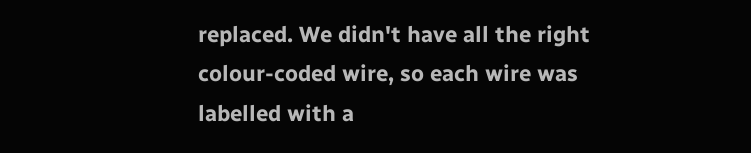replaced. We didn't have all the right colour-coded wire, so each wire was labelled with a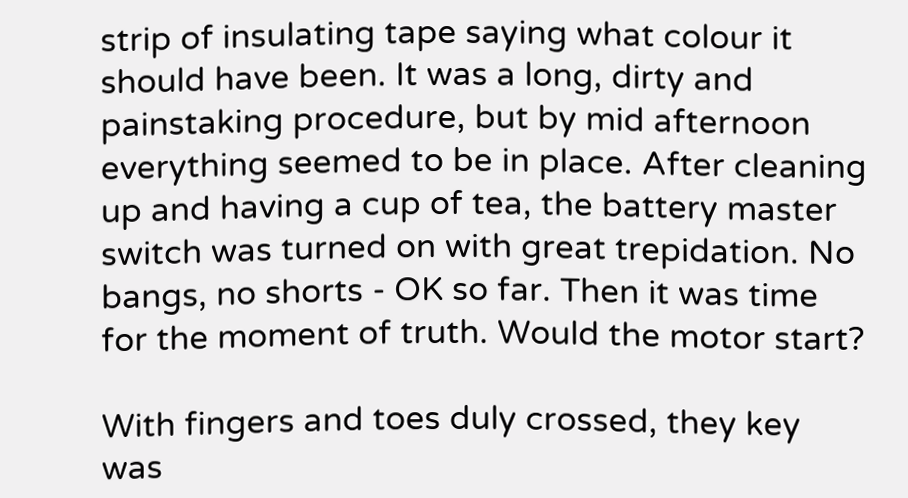strip of insulating tape saying what colour it should have been. It was a long, dirty and painstaking procedure, but by mid afternoon everything seemed to be in place. After cleaning up and having a cup of tea, the battery master switch was turned on with great trepidation. No bangs, no shorts - OK so far. Then it was time for the moment of truth. Would the motor start?

With fingers and toes duly crossed, they key was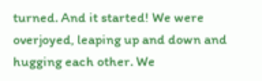turned. And it started! We were overjoyed, leaping up and down and hugging each other. We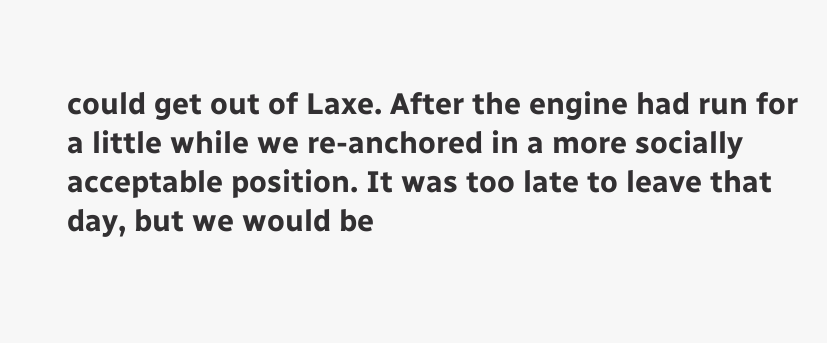could get out of Laxe. After the engine had run for a little while we re-anchored in a more socially acceptable position. It was too late to leave that day, but we would be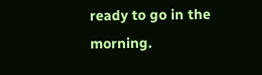ready to go in the morning.